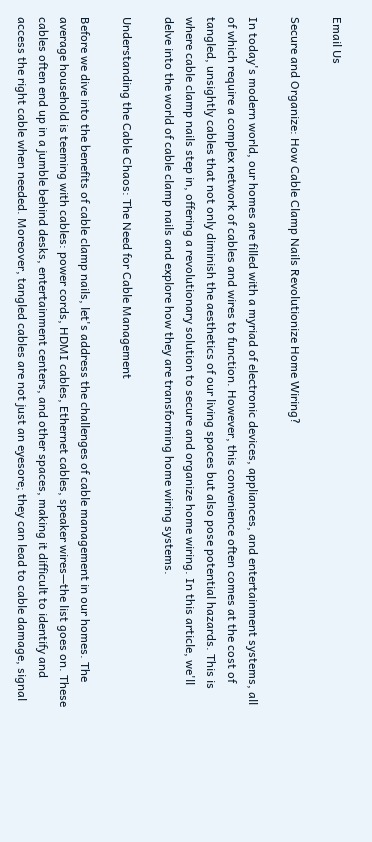Email Us

Secure and Organize: How Cable Clamp Nails Revolutionize Home Wiring?

In today's modern world, our homes are filled with a myriad of electronic devices, appliances, and entertainment systems, all of which require a complex network of cables and wires to function. However, this convenience often comes at the cost of tangled, unsightly cables that not only diminish the aesthetics of our living spaces but also pose potential hazards. This is where cable clamp nails step in, offering a revolutionary solution to secure and organize home wiring. In this article, we'll delve into the world of cable clamp nails and explore how they are transforming home wiring systems.

Understanding the Cable Chaos: The Need for Cable Management

Before we dive into the benefits of cable clamp nails, let's address the challenges of cable management in our homes. The average household is teeming with cables: power cords, HDMI cables, Ethernet cables, speaker wires—the list goes on. These cables often end up in a jumble behind desks, entertainment centers, and other spaces, making it difficult to identify and access the right cable when needed. Moreover, tangled cables are not just an eyesore; they can lead to cable damage, signal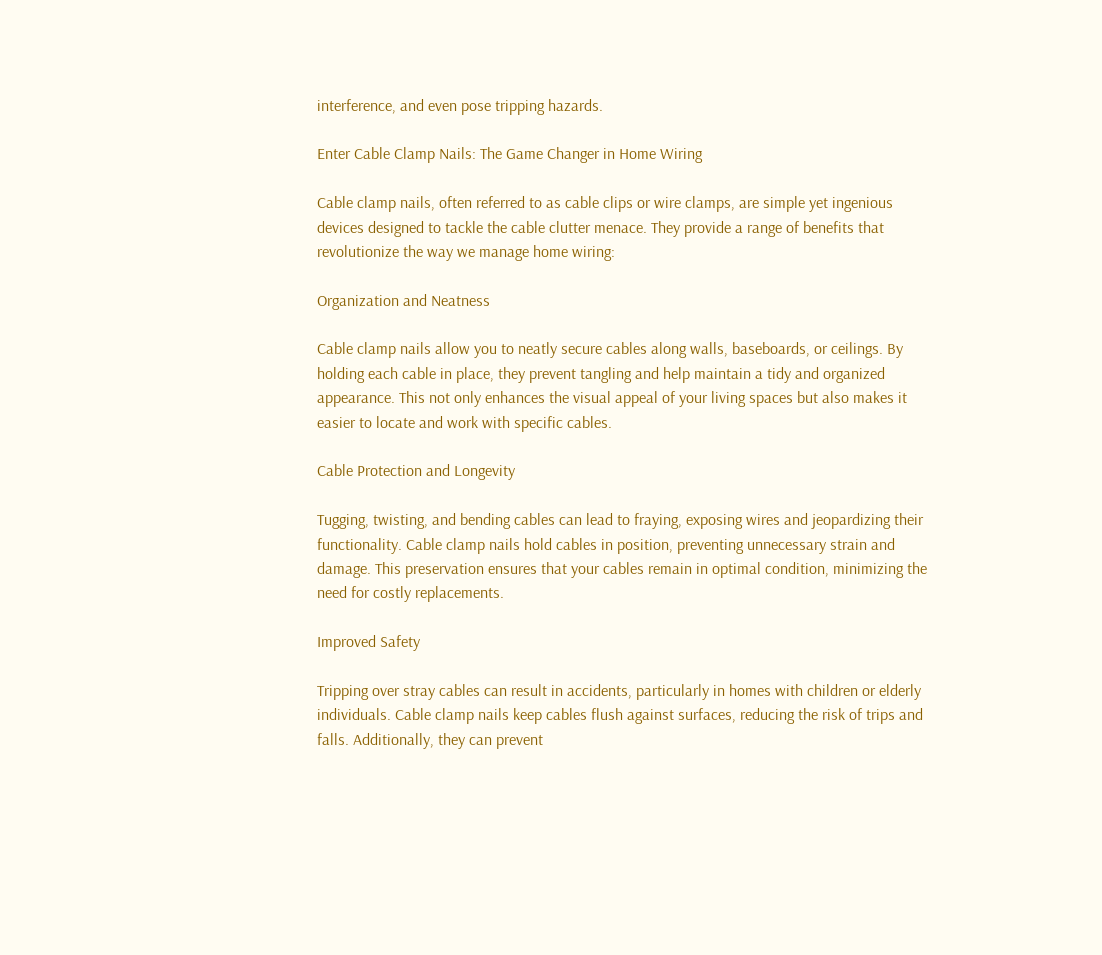interference, and even pose tripping hazards.

Enter Cable Clamp Nails: The Game Changer in Home Wiring

Cable clamp nails, often referred to as cable clips or wire clamps, are simple yet ingenious devices designed to tackle the cable clutter menace. They provide a range of benefits that revolutionize the way we manage home wiring:

Organization and Neatness

Cable clamp nails allow you to neatly secure cables along walls, baseboards, or ceilings. By holding each cable in place, they prevent tangling and help maintain a tidy and organized appearance. This not only enhances the visual appeal of your living spaces but also makes it easier to locate and work with specific cables.

Cable Protection and Longevity

Tugging, twisting, and bending cables can lead to fraying, exposing wires and jeopardizing their functionality. Cable clamp nails hold cables in position, preventing unnecessary strain and damage. This preservation ensures that your cables remain in optimal condition, minimizing the need for costly replacements.

Improved Safety

Tripping over stray cables can result in accidents, particularly in homes with children or elderly individuals. Cable clamp nails keep cables flush against surfaces, reducing the risk of trips and falls. Additionally, they can prevent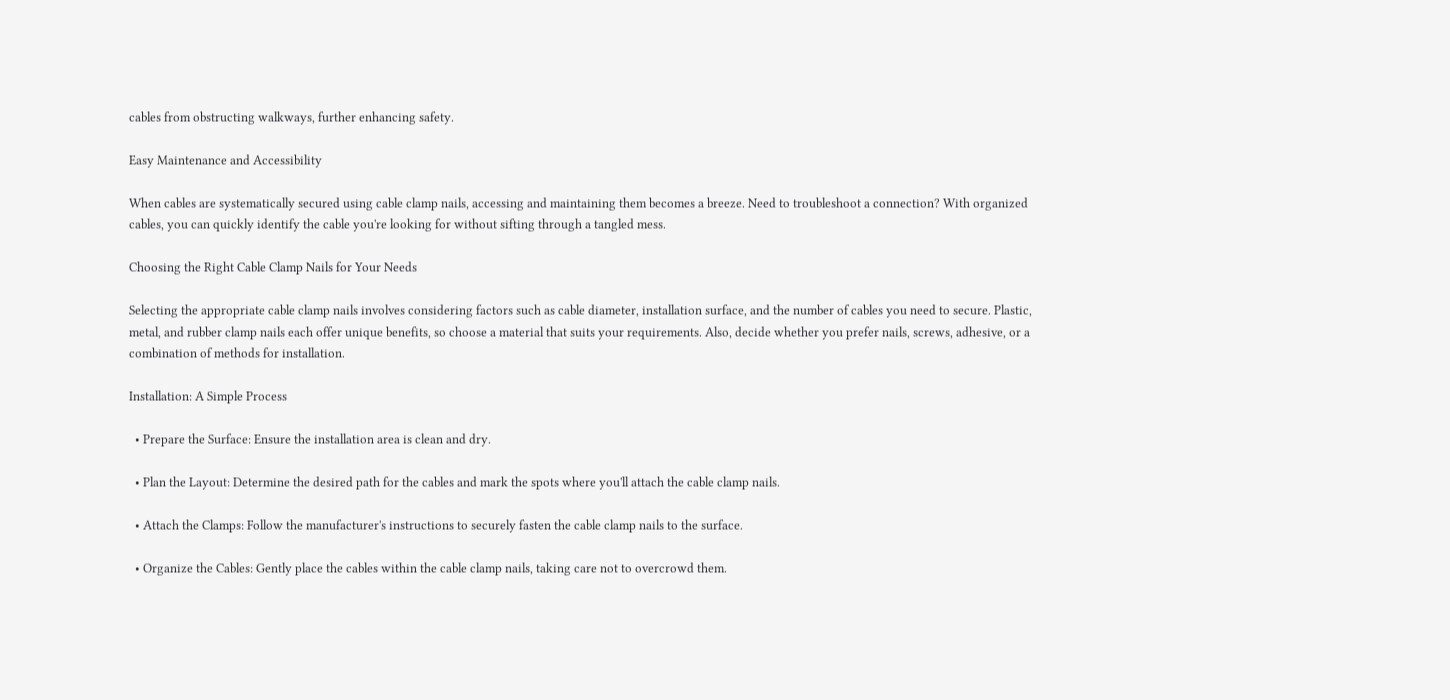cables from obstructing walkways, further enhancing safety.

Easy Maintenance and Accessibility

When cables are systematically secured using cable clamp nails, accessing and maintaining them becomes a breeze. Need to troubleshoot a connection? With organized cables, you can quickly identify the cable you're looking for without sifting through a tangled mess.

Choosing the Right Cable Clamp Nails for Your Needs

Selecting the appropriate cable clamp nails involves considering factors such as cable diameter, installation surface, and the number of cables you need to secure. Plastic, metal, and rubber clamp nails each offer unique benefits, so choose a material that suits your requirements. Also, decide whether you prefer nails, screws, adhesive, or a combination of methods for installation.

Installation: A Simple Process

  • Prepare the Surface: Ensure the installation area is clean and dry.

  • Plan the Layout: Determine the desired path for the cables and mark the spots where you'll attach the cable clamp nails.

  • Attach the Clamps: Follow the manufacturer's instructions to securely fasten the cable clamp nails to the surface.

  • Organize the Cables: Gently place the cables within the cable clamp nails, taking care not to overcrowd them.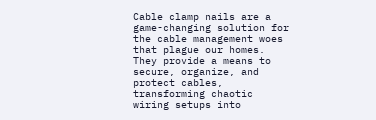Cable clamp nails are a game-changing solution for the cable management woes that plague our homes. They provide a means to secure, organize, and protect cables, transforming chaotic wiring setups into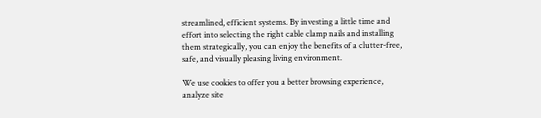streamlined, efficient systems. By investing a little time and effort into selecting the right cable clamp nails and installing them strategically, you can enjoy the benefits of a clutter-free, safe, and visually pleasing living environment.

We use cookies to offer you a better browsing experience, analyze site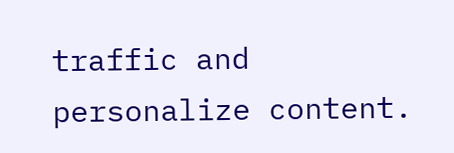traffic and personalize content.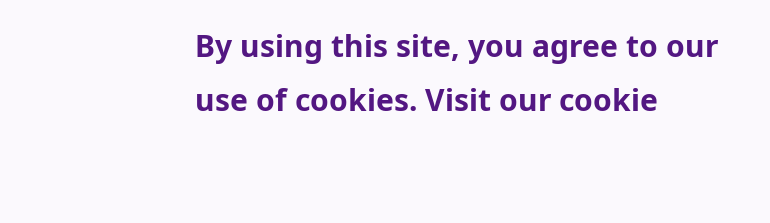By using this site, you agree to our use of cookies. Visit our cookie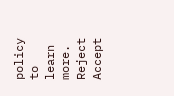policy to learn more.
Reject Accept